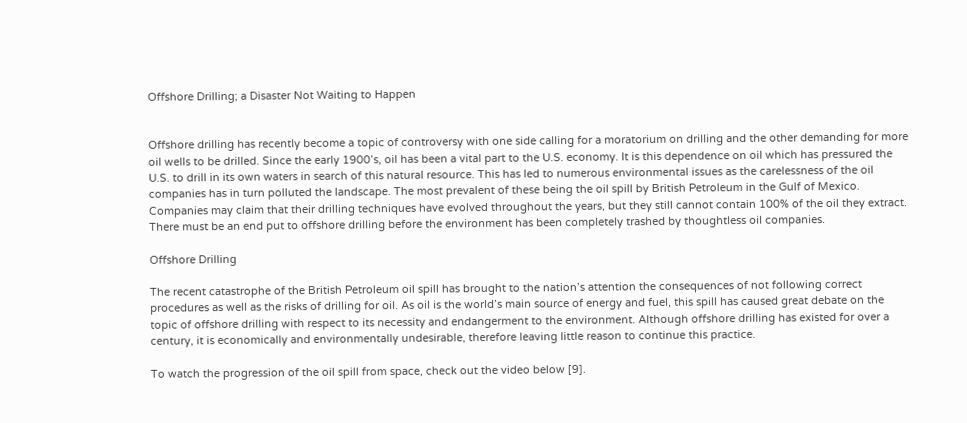Offshore Drilling; a Disaster Not Waiting to Happen


Offshore drilling has recently become a topic of controversy with one side calling for a moratorium on drilling and the other demanding for more oil wells to be drilled. Since the early 1900’s, oil has been a vital part to the U.S. economy. It is this dependence on oil which has pressured the U.S. to drill in its own waters in search of this natural resource. This has led to numerous environmental issues as the carelessness of the oil companies has in turn polluted the landscape. The most prevalent of these being the oil spill by British Petroleum in the Gulf of Mexico. Companies may claim that their drilling techniques have evolved throughout the years, but they still cannot contain 100% of the oil they extract. There must be an end put to offshore drilling before the environment has been completely trashed by thoughtless oil companies.

Offshore Drilling

The recent catastrophe of the British Petroleum oil spill has brought to the nation’s attention the consequences of not following correct procedures as well as the risks of drilling for oil. As oil is the world’s main source of energy and fuel, this spill has caused great debate on the topic of offshore drilling with respect to its necessity and endangerment to the environment. Although offshore drilling has existed for over a century, it is economically and environmentally undesirable, therefore leaving little reason to continue this practice.

To watch the progression of the oil spill from space, check out the video below [9].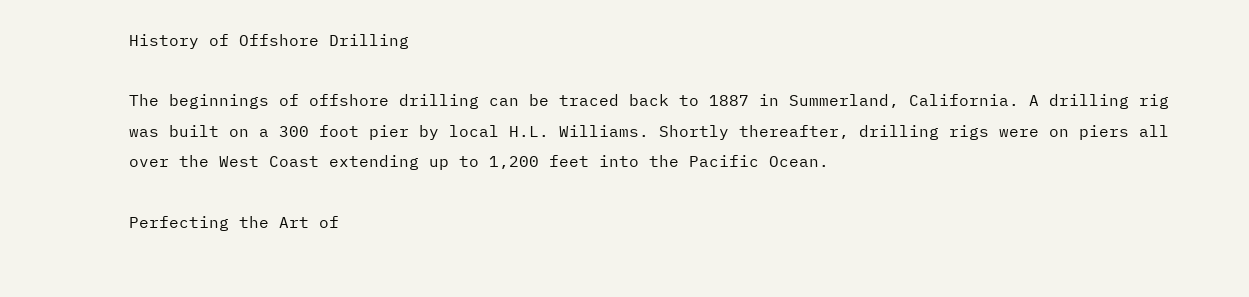History of Offshore Drilling

The beginnings of offshore drilling can be traced back to 1887 in Summerland, California. A drilling rig was built on a 300 foot pier by local H.L. Williams. Shortly thereafter, drilling rigs were on piers all over the West Coast extending up to 1,200 feet into the Pacific Ocean.

Perfecting the Art of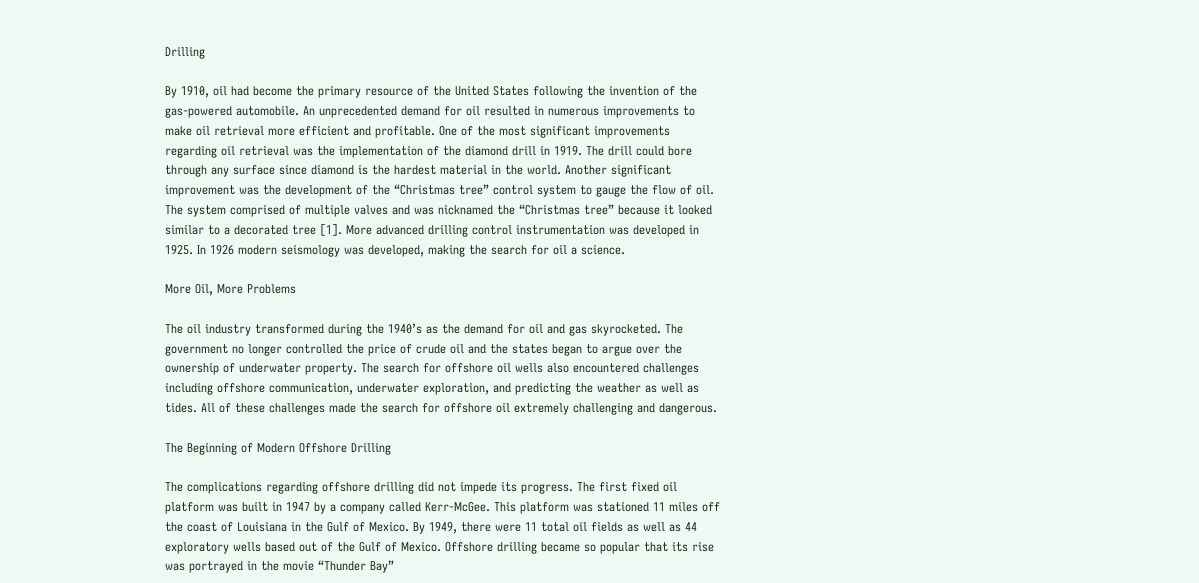Drilling

By 1910, oil had become the primary resource of the United States following the invention of the gas-powered automobile. An unprecedented demand for oil resulted in numerous improvements to make oil retrieval more efficient and profitable. One of the most significant improvements regarding oil retrieval was the implementation of the diamond drill in 1919. The drill could bore through any surface since diamond is the hardest material in the world. Another significant improvement was the development of the “Christmas tree” control system to gauge the flow of oil. The system comprised of multiple valves and was nicknamed the “Christmas tree” because it looked similar to a decorated tree [1]. More advanced drilling control instrumentation was developed in 1925. In 1926 modern seismology was developed, making the search for oil a science.

More Oil, More Problems

The oil industry transformed during the 1940’s as the demand for oil and gas skyrocketed. The government no longer controlled the price of crude oil and the states began to argue over the ownership of underwater property. The search for offshore oil wells also encountered challenges including offshore communication, underwater exploration, and predicting the weather as well as tides. All of these challenges made the search for offshore oil extremely challenging and dangerous.

The Beginning of Modern Offshore Drilling

The complications regarding offshore drilling did not impede its progress. The first fixed oil platform was built in 1947 by a company called Kerr-McGee. This platform was stationed 11 miles off the coast of Louisiana in the Gulf of Mexico. By 1949, there were 11 total oil fields as well as 44 exploratory wells based out of the Gulf of Mexico. Offshore drilling became so popular that its rise was portrayed in the movie “Thunder Bay”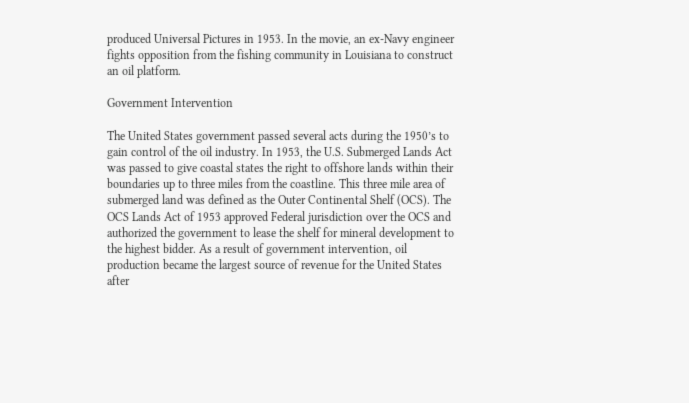produced Universal Pictures in 1953. In the movie, an ex-Navy engineer fights opposition from the fishing community in Louisiana to construct an oil platform.

Government Intervention

The United States government passed several acts during the 1950’s to gain control of the oil industry. In 1953, the U.S. Submerged Lands Act was passed to give coastal states the right to offshore lands within their boundaries up to three miles from the coastline. This three mile area of submerged land was defined as the Outer Continental Shelf (OCS). The OCS Lands Act of 1953 approved Federal jurisdiction over the OCS and authorized the government to lease the shelf for mineral development to the highest bidder. As a result of government intervention, oil production became the largest source of revenue for the United States after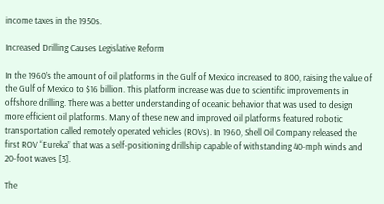income taxes in the 1950s.

Increased Drilling Causes Legislative Reform

In the 1960’s the amount of oil platforms in the Gulf of Mexico increased to 800, raising the value of the Gulf of Mexico to $16 billion. This platform increase was due to scientific improvements in offshore drilling. There was a better understanding of oceanic behavior that was used to design more efficient oil platforms. Many of these new and improved oil platforms featured robotic transportation called remotely operated vehicles (ROVs). In 1960, Shell Oil Company released the first ROV “Eureka” that was a self-positioning drillship capable of withstanding 40-mph winds and 20-foot waves [3].

The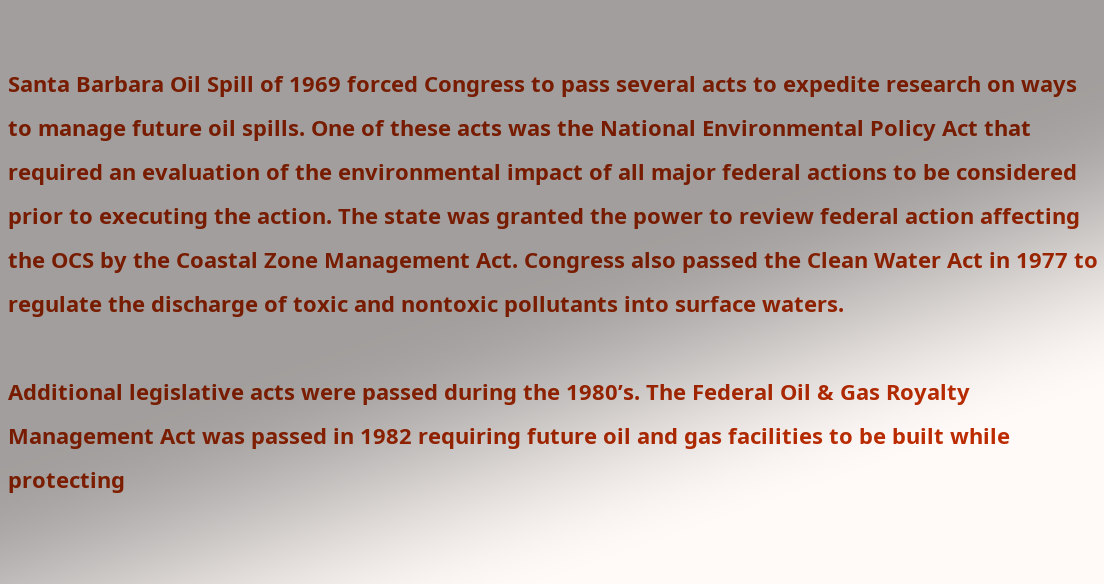Santa Barbara Oil Spill of 1969 forced Congress to pass several acts to expedite research on ways to manage future oil spills. One of these acts was the National Environmental Policy Act that required an evaluation of the environmental impact of all major federal actions to be considered prior to executing the action. The state was granted the power to review federal action affecting the OCS by the Coastal Zone Management Act. Congress also passed the Clean Water Act in 1977 to regulate the discharge of toxic and nontoxic pollutants into surface waters.

Additional legislative acts were passed during the 1980’s. The Federal Oil & Gas Royalty Management Act was passed in 1982 requiring future oil and gas facilities to be built while protecting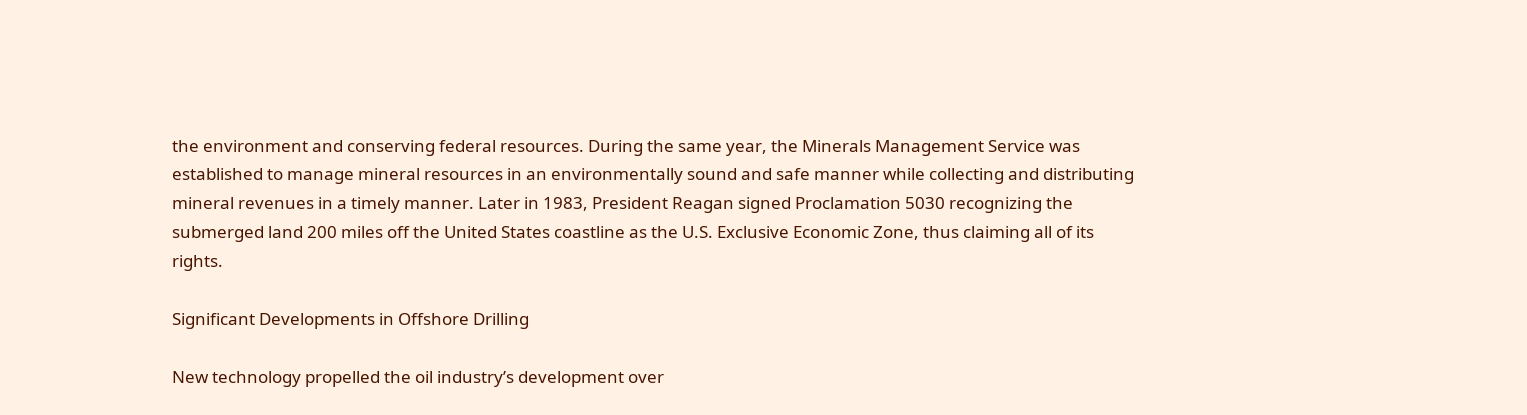the environment and conserving federal resources. During the same year, the Minerals Management Service was established to manage mineral resources in an environmentally sound and safe manner while collecting and distributing mineral revenues in a timely manner. Later in 1983, President Reagan signed Proclamation 5030 recognizing the submerged land 200 miles off the United States coastline as the U.S. Exclusive Economic Zone, thus claiming all of its rights.

Significant Developments in Offshore Drilling

New technology propelled the oil industry’s development over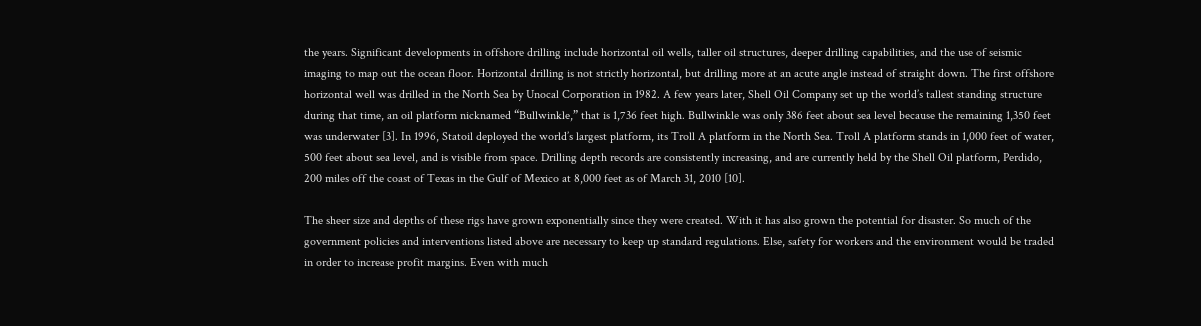the years. Significant developments in offshore drilling include horizontal oil wells, taller oil structures, deeper drilling capabilities, and the use of seismic imaging to map out the ocean floor. Horizontal drilling is not strictly horizontal, but drilling more at an acute angle instead of straight down. The first offshore horizontal well was drilled in the North Sea by Unocal Corporation in 1982. A few years later, Shell Oil Company set up the world’s tallest standing structure during that time, an oil platform nicknamed “Bullwinkle,” that is 1,736 feet high. Bullwinkle was only 386 feet about sea level because the remaining 1,350 feet was underwater [3]. In 1996, Statoil deployed the world’s largest platform, its Troll A platform in the North Sea. Troll A platform stands in 1,000 feet of water, 500 feet about sea level, and is visible from space. Drilling depth records are consistently increasing, and are currently held by the Shell Oil platform, Perdido, 200 miles off the coast of Texas in the Gulf of Mexico at 8,000 feet as of March 31, 2010 [10].

The sheer size and depths of these rigs have grown exponentially since they were created. With it has also grown the potential for disaster. So much of the government policies and interventions listed above are necessary to keep up standard regulations. Else, safety for workers and the environment would be traded in order to increase profit margins. Even with much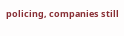policing, companies still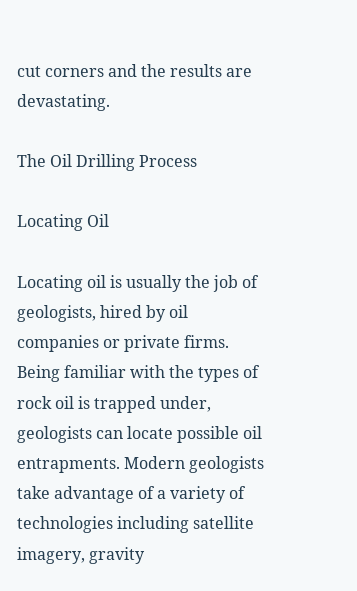cut corners and the results are devastating.

The Oil Drilling Process

Locating Oil

Locating oil is usually the job of geologists, hired by oil companies or private firms. Being familiar with the types of rock oil is trapped under, geologists can locate possible oil entrapments. Modern geologists take advantage of a variety of technologies including satellite imagery, gravity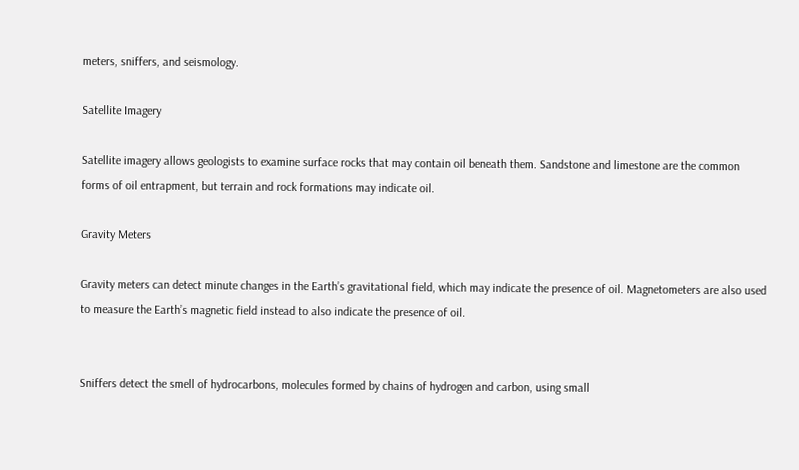meters, sniffers, and seismology.

Satellite Imagery

Satellite imagery allows geologists to examine surface rocks that may contain oil beneath them. Sandstone and limestone are the common forms of oil entrapment, but terrain and rock formations may indicate oil.

Gravity Meters

Gravity meters can detect minute changes in the Earth’s gravitational field, which may indicate the presence of oil. Magnetometers are also used to measure the Earth’s magnetic field instead to also indicate the presence of oil.


Sniffers detect the smell of hydrocarbons, molecules formed by chains of hydrogen and carbon, using small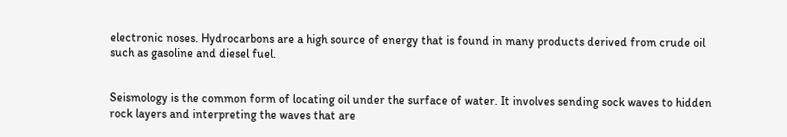electronic noses. Hydrocarbons are a high source of energy that is found in many products derived from crude oil such as gasoline and diesel fuel.


Seismology is the common form of locating oil under the surface of water. It involves sending sock waves to hidden rock layers and interpreting the waves that are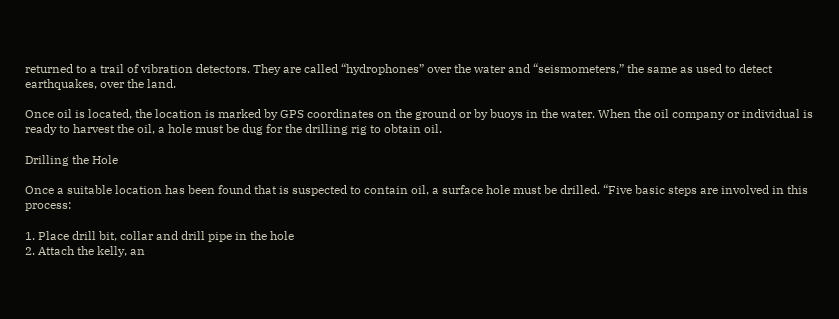returned to a trail of vibration detectors. They are called “hydrophones” over the water and “seismometers,” the same as used to detect earthquakes, over the land.

Once oil is located, the location is marked by GPS coordinates on the ground or by buoys in the water. When the oil company or individual is ready to harvest the oil, a hole must be dug for the drilling rig to obtain oil.

Drilling the Hole

Once a suitable location has been found that is suspected to contain oil, a surface hole must be drilled. “Five basic steps are involved in this process:

1. Place drill bit, collar and drill pipe in the hole
2. Attach the kelly, an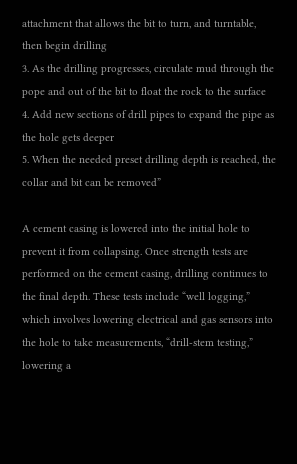attachment that allows the bit to turn, and turntable, then begin drilling
3. As the drilling progresses, circulate mud through the pope and out of the bit to float the rock to the surface
4. Add new sections of drill pipes to expand the pipe as the hole gets deeper
5. When the needed preset drilling depth is reached, the collar and bit can be removed”

A cement casing is lowered into the initial hole to prevent it from collapsing. Once strength tests are performed on the cement casing, drilling continues to the final depth. These tests include “well logging,” which involves lowering electrical and gas sensors into the hole to take measurements, “drill-stem testing,” lowering a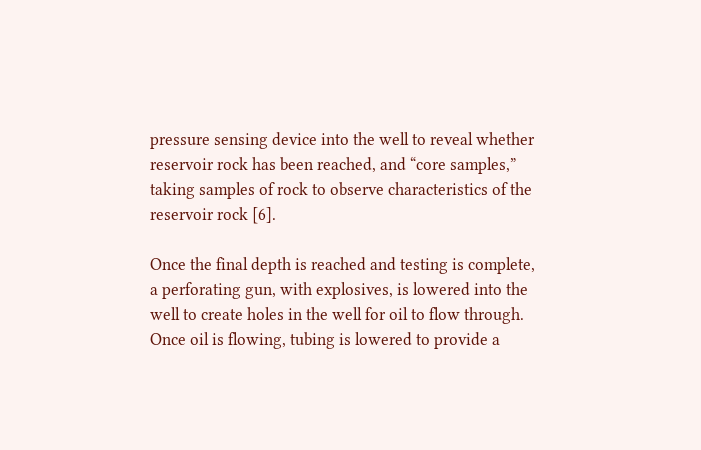pressure sensing device into the well to reveal whether reservoir rock has been reached, and “core samples,” taking samples of rock to observe characteristics of the reservoir rock [6].

Once the final depth is reached and testing is complete, a perforating gun, with explosives, is lowered into the well to create holes in the well for oil to flow through. Once oil is flowing, tubing is lowered to provide a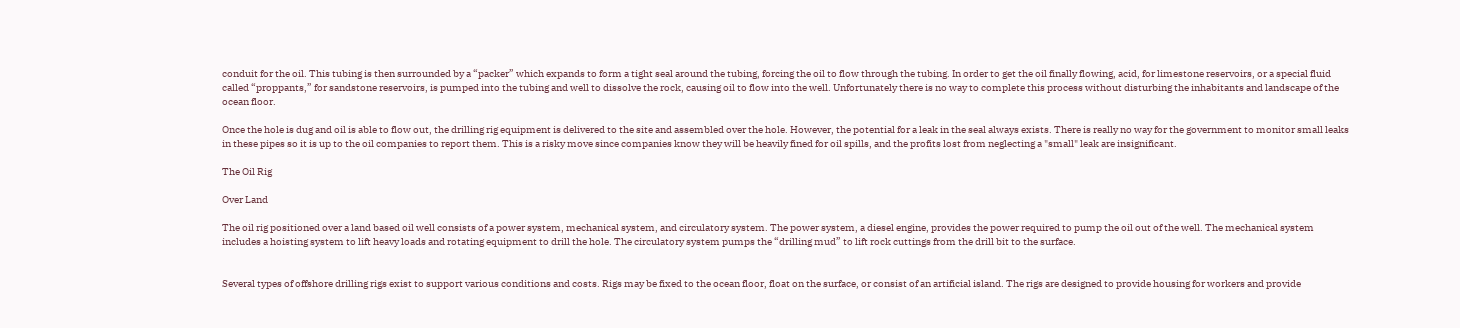conduit for the oil. This tubing is then surrounded by a “packer” which expands to form a tight seal around the tubing, forcing the oil to flow through the tubing. In order to get the oil finally flowing, acid, for limestone reservoirs, or a special fluid called “proppants,” for sandstone reservoirs, is pumped into the tubing and well to dissolve the rock, causing oil to flow into the well. Unfortunately there is no way to complete this process without disturbing the inhabitants and landscape of the ocean floor.

Once the hole is dug and oil is able to flow out, the drilling rig equipment is delivered to the site and assembled over the hole. However, the potential for a leak in the seal always exists. There is really no way for the government to monitor small leaks in these pipes so it is up to the oil companies to report them. This is a risky move since companies know they will be heavily fined for oil spills, and the profits lost from neglecting a "small" leak are insignificant.

The Oil Rig

Over Land

The oil rig positioned over a land based oil well consists of a power system, mechanical system, and circulatory system. The power system, a diesel engine, provides the power required to pump the oil out of the well. The mechanical system includes a hoisting system to lift heavy loads and rotating equipment to drill the hole. The circulatory system pumps the “drilling mud” to lift rock cuttings from the drill bit to the surface.


Several types of offshore drilling rigs exist to support various conditions and costs. Rigs may be fixed to the ocean floor, float on the surface, or consist of an artificial island. The rigs are designed to provide housing for workers and provide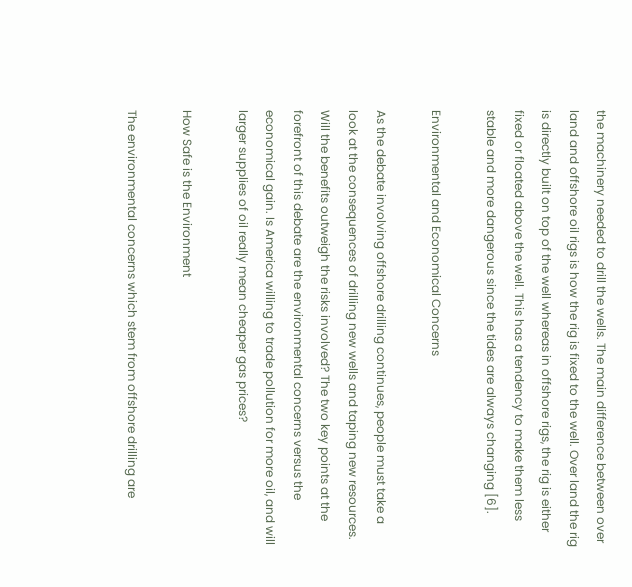the machinery needed to drill the wells. The main difference between over land and offshore oil rigs is how the rig is fixed to the well. Over land the rig is directly built on top of the well whereas in offshore rigs, the rig is either fixed or floated above the well. This has a tendency to make them less stable and more dangerous since the tides are always changing [6].

Environmental and Economical Concerns

As the debate involving offshore drilling continues, people must take a look at the consequences of drilling new wells and taping new resources. Will the benefits outweigh the risks involved? The two key points at the forefront of this debate are the environmental concerns versus the economical gain. Is America willing to trade pollution for more oil, and will larger supplies of oil really mean cheaper gas prices?

How Safe is the Environment

The environmental concerns which stem from offshore drilling are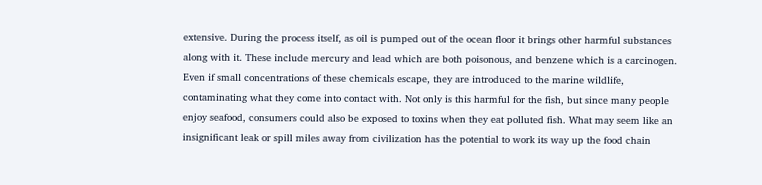extensive. During the process itself, as oil is pumped out of the ocean floor it brings other harmful substances along with it. These include mercury and lead which are both poisonous, and benzene which is a carcinogen. Even if small concentrations of these chemicals escape, they are introduced to the marine wildlife, contaminating what they come into contact with. Not only is this harmful for the fish, but since many people enjoy seafood, consumers could also be exposed to toxins when they eat polluted fish. What may seem like an insignificant leak or spill miles away from civilization has the potential to work its way up the food chain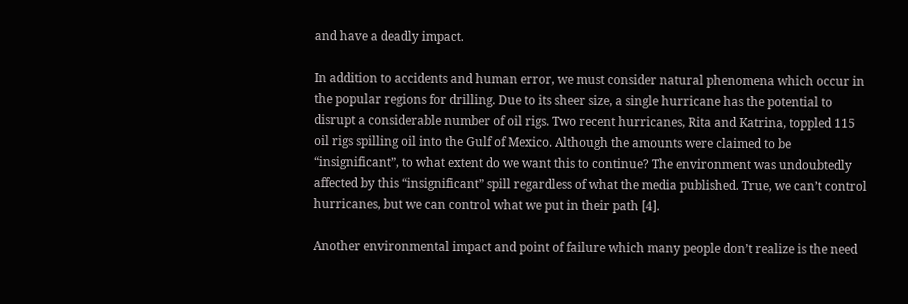and have a deadly impact.

In addition to accidents and human error, we must consider natural phenomena which occur in the popular regions for drilling. Due to its sheer size, a single hurricane has the potential to disrupt a considerable number of oil rigs. Two recent hurricanes, Rita and Katrina, toppled 115 oil rigs spilling oil into the Gulf of Mexico. Although the amounts were claimed to be “insignificant”, to what extent do we want this to continue? The environment was undoubtedly affected by this “insignificant” spill regardless of what the media published. True, we can’t control hurricanes, but we can control what we put in their path [4].

Another environmental impact and point of failure which many people don’t realize is the need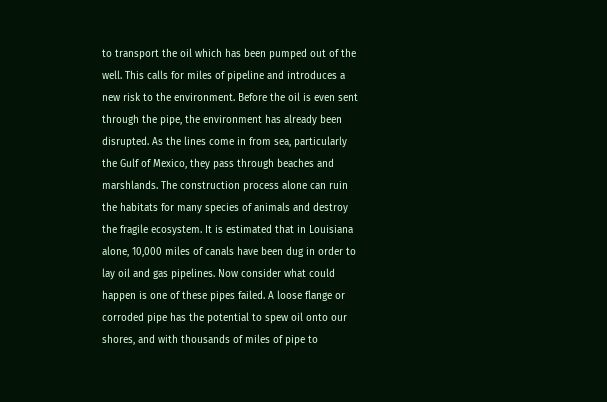to transport the oil which has been pumped out of the well. This calls for miles of pipeline and introduces a new risk to the environment. Before the oil is even sent through the pipe, the environment has already been disrupted. As the lines come in from sea, particularly the Gulf of Mexico, they pass through beaches and marshlands. The construction process alone can ruin the habitats for many species of animals and destroy the fragile ecosystem. It is estimated that in Louisiana alone, 10,000 miles of canals have been dug in order to lay oil and gas pipelines. Now consider what could happen is one of these pipes failed. A loose flange or corroded pipe has the potential to spew oil onto our shores, and with thousands of miles of pipe to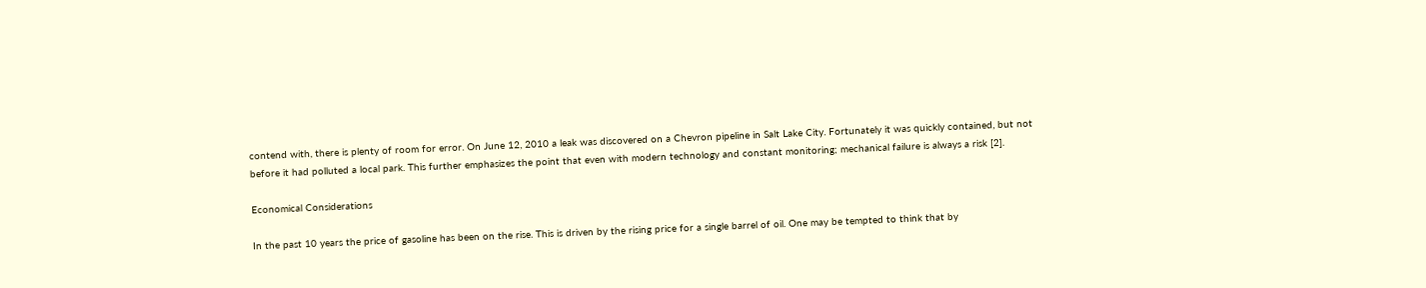contend with, there is plenty of room for error. On June 12, 2010 a leak was discovered on a Chevron pipeline in Salt Lake City. Fortunately it was quickly contained, but not before it had polluted a local park. This further emphasizes the point that even with modern technology and constant monitoring; mechanical failure is always a risk [2].

Economical Considerations

In the past 10 years the price of gasoline has been on the rise. This is driven by the rising price for a single barrel of oil. One may be tempted to think that by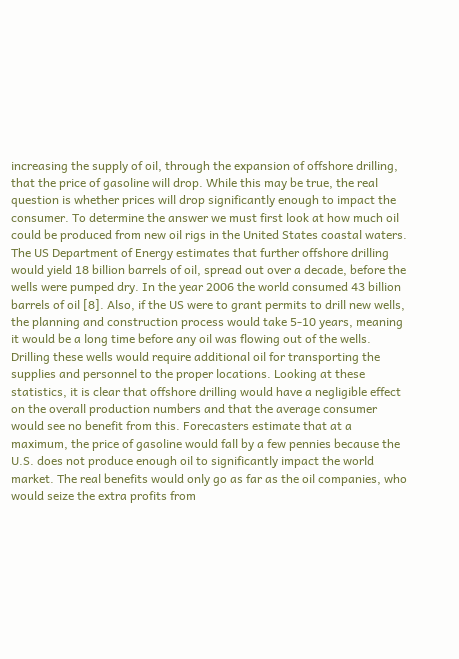increasing the supply of oil, through the expansion of offshore drilling, that the price of gasoline will drop. While this may be true, the real question is whether prices will drop significantly enough to impact the consumer. To determine the answer we must first look at how much oil could be produced from new oil rigs in the United States coastal waters. The US Department of Energy estimates that further offshore drilling would yield 18 billion barrels of oil, spread out over a decade, before the wells were pumped dry. In the year 2006 the world consumed 43 billion barrels of oil [8]. Also, if the US were to grant permits to drill new wells, the planning and construction process would take 5-10 years, meaning it would be a long time before any oil was flowing out of the wells. Drilling these wells would require additional oil for transporting the supplies and personnel to the proper locations. Looking at these statistics, it is clear that offshore drilling would have a negligible effect on the overall production numbers and that the average consumer would see no benefit from this. Forecasters estimate that at a maximum, the price of gasoline would fall by a few pennies because the U.S. does not produce enough oil to significantly impact the world market. The real benefits would only go as far as the oil companies, who would seize the extra profits from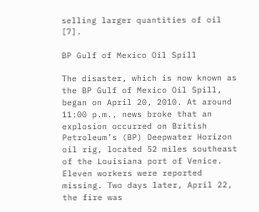selling larger quantities of oil [7].

BP Gulf of Mexico Oil Spill

The disaster, which is now known as the BP Gulf of Mexico Oil Spill, began on April 20, 2010. At around 11:00 p.m., news broke that an explosion occurred on British Petroleum’s (BP) Deepwater Horizon oil rig, located 52 miles southeast of the Louisiana port of Venice. Eleven workers were reported missing. Two days later, April 22, the fire was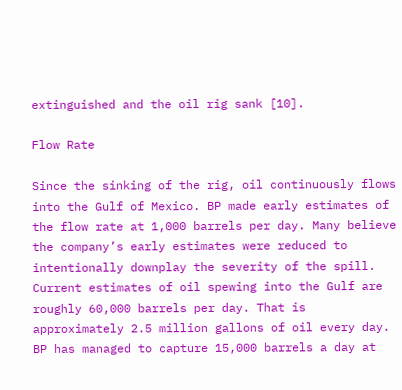extinguished and the oil rig sank [10].

Flow Rate

Since the sinking of the rig, oil continuously flows into the Gulf of Mexico. BP made early estimates of the flow rate at 1,000 barrels per day. Many believe the company’s early estimates were reduced to intentionally downplay the severity of the spill. Current estimates of oil spewing into the Gulf are roughly 60,000 barrels per day. That is approximately 2.5 million gallons of oil every day. BP has managed to capture 15,000 barrels a day at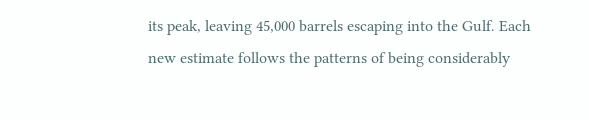its peak, leaving 45,000 barrels escaping into the Gulf. Each new estimate follows the patterns of being considerably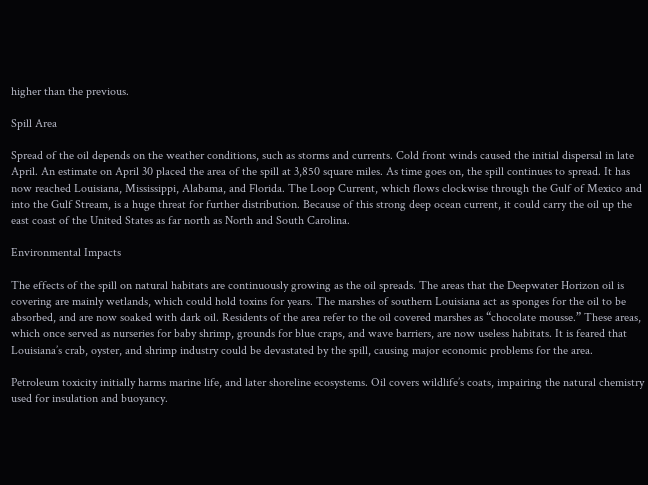higher than the previous.

Spill Area

Spread of the oil depends on the weather conditions, such as storms and currents. Cold front winds caused the initial dispersal in late April. An estimate on April 30 placed the area of the spill at 3,850 square miles. As time goes on, the spill continues to spread. It has now reached Louisiana, Mississippi, Alabama, and Florida. The Loop Current, which flows clockwise through the Gulf of Mexico and into the Gulf Stream, is a huge threat for further distribution. Because of this strong deep ocean current, it could carry the oil up the east coast of the United States as far north as North and South Carolina.

Environmental Impacts

The effects of the spill on natural habitats are continuously growing as the oil spreads. The areas that the Deepwater Horizon oil is covering are mainly wetlands, which could hold toxins for years. The marshes of southern Louisiana act as sponges for the oil to be absorbed, and are now soaked with dark oil. Residents of the area refer to the oil covered marshes as “chocolate mousse.” These areas, which once served as nurseries for baby shrimp, grounds for blue craps, and wave barriers, are now useless habitats. It is feared that Louisiana’s crab, oyster, and shrimp industry could be devastated by the spill, causing major economic problems for the area.

Petroleum toxicity initially harms marine life, and later shoreline ecosystems. Oil covers wildlife’s coats, impairing the natural chemistry used for insulation and buoyancy.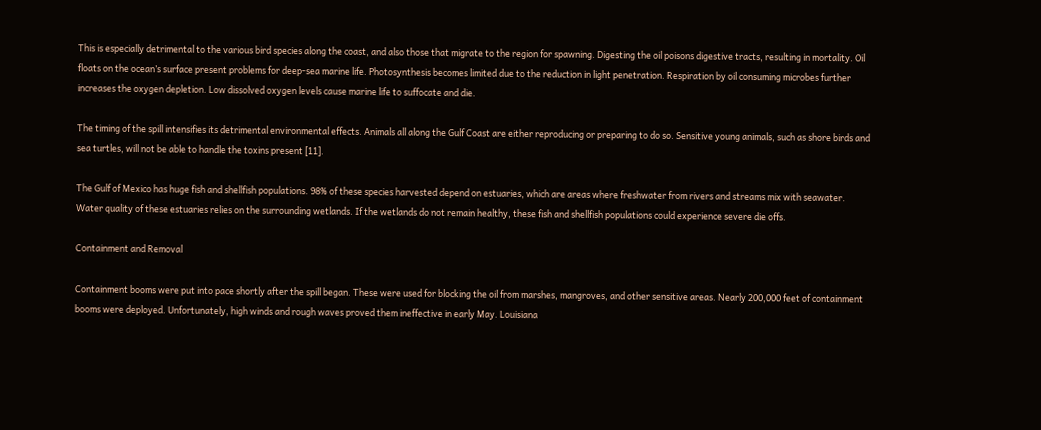This is especially detrimental to the various bird species along the coast, and also those that migrate to the region for spawning. Digesting the oil poisons digestive tracts, resulting in mortality. Oil floats on the ocean’s surface present problems for deep-sea marine life. Photosynthesis becomes limited due to the reduction in light penetration. Respiration by oil consuming microbes further increases the oxygen depletion. Low dissolved oxygen levels cause marine life to suffocate and die.

The timing of the spill intensifies its detrimental environmental effects. Animals all along the Gulf Coast are either reproducing or preparing to do so. Sensitive young animals, such as shore birds and sea turtles, will not be able to handle the toxins present [11].

The Gulf of Mexico has huge fish and shellfish populations. 98% of these species harvested depend on estuaries, which are areas where freshwater from rivers and streams mix with seawater. Water quality of these estuaries relies on the surrounding wetlands. If the wetlands do not remain healthy, these fish and shellfish populations could experience severe die offs.

Containment and Removal

Containment booms were put into pace shortly after the spill began. These were used for blocking the oil from marshes, mangroves, and other sensitive areas. Nearly 200,000 feet of containment booms were deployed. Unfortunately, high winds and rough waves proved them ineffective in early May. Louisiana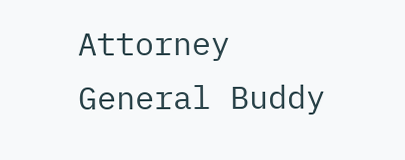Attorney General Buddy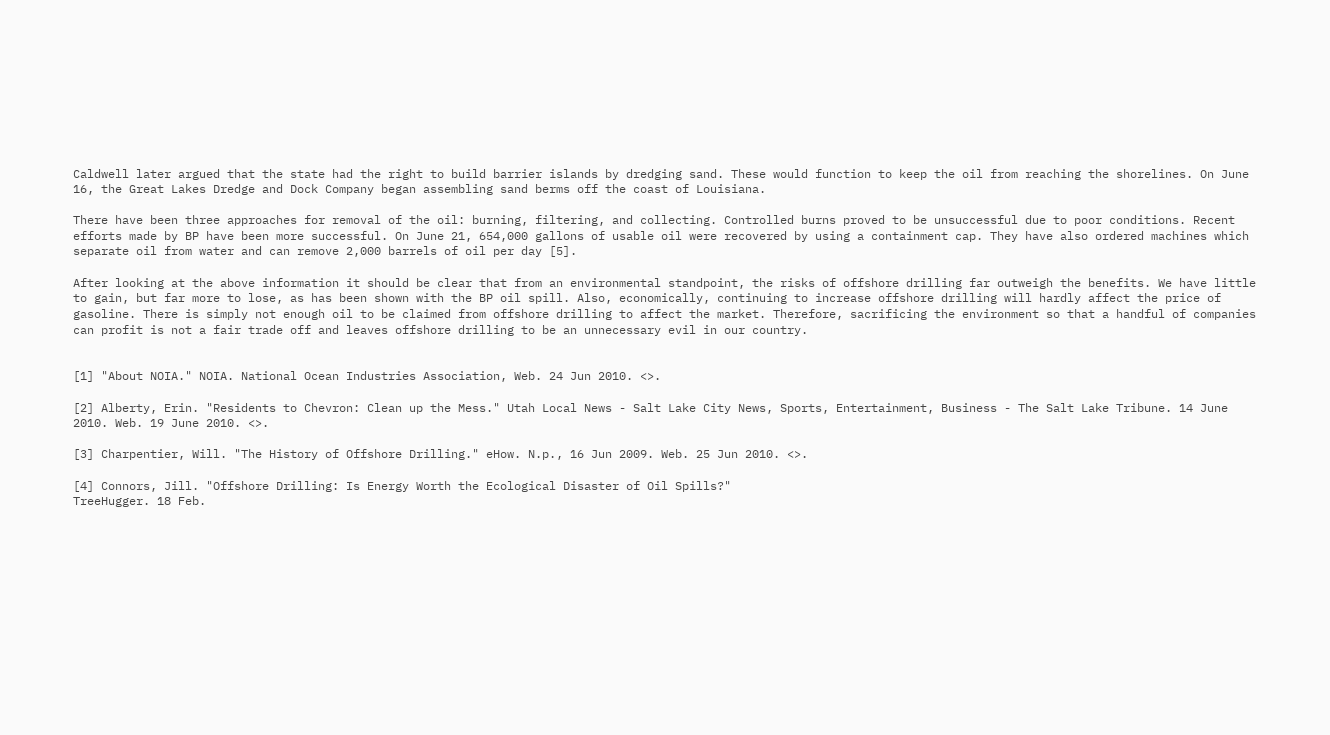Caldwell later argued that the state had the right to build barrier islands by dredging sand. These would function to keep the oil from reaching the shorelines. On June 16, the Great Lakes Dredge and Dock Company began assembling sand berms off the coast of Louisiana.

There have been three approaches for removal of the oil: burning, filtering, and collecting. Controlled burns proved to be unsuccessful due to poor conditions. Recent efforts made by BP have been more successful. On June 21, 654,000 gallons of usable oil were recovered by using a containment cap. They have also ordered machines which separate oil from water and can remove 2,000 barrels of oil per day [5].

After looking at the above information it should be clear that from an environmental standpoint, the risks of offshore drilling far outweigh the benefits. We have little to gain, but far more to lose, as has been shown with the BP oil spill. Also, economically, continuing to increase offshore drilling will hardly affect the price of gasoline. There is simply not enough oil to be claimed from offshore drilling to affect the market. Therefore, sacrificing the environment so that a handful of companies can profit is not a fair trade off and leaves offshore drilling to be an unnecessary evil in our country.


[1] "About NOIA." NOIA. National Ocean Industries Association, Web. 24 Jun 2010. <>.

[2] Alberty, Erin. "Residents to Chevron: Clean up the Mess." Utah Local News - Salt Lake City News, Sports, Entertainment, Business - The Salt Lake Tribune. 14 June 2010. Web. 19 June 2010. <>.

[3] Charpentier, Will. "The History of Offshore Drilling." eHow. N.p., 16 Jun 2009. Web. 25 Jun 2010. <>.

[4] Connors, Jill. "Offshore Drilling: Is Energy Worth the Ecological Disaster of Oil Spills?"
TreeHugger. 18 Feb.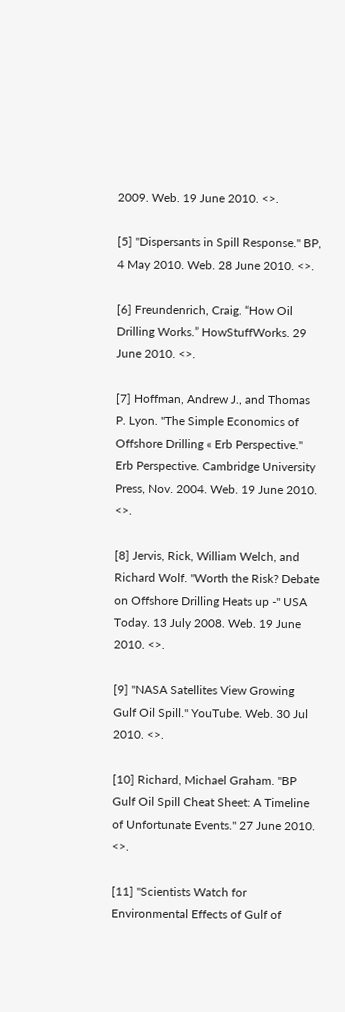2009. Web. 19 June 2010. <>.

[5] "Dispersants in Spill Response." BP, 4 May 2010. Web. 28 June 2010. <>.

[6] Freundenrich, Craig. “How Oil Drilling Works.” HowStuffWorks. 29 June 2010. <>.

[7] Hoffman, Andrew J., and Thomas P. Lyon. "The Simple Economics of Offshore Drilling « Erb Perspective." Erb Perspective. Cambridge University Press, Nov. 2004. Web. 19 June 2010. <>.

[8] Jervis, Rick, William Welch, and Richard Wolf. "Worth the Risk? Debate on Offshore Drilling Heats up -" USA Today. 13 July 2008. Web. 19 June 2010. <>.

[9] "NASA Satellites View Growing Gulf Oil Spill." YouTube. Web. 30 Jul 2010. <>.

[10] Richard, Michael Graham. "BP Gulf Oil Spill Cheat Sheet: A Timeline of Unfortunate Events." 27 June 2010. <>.

[11] "Scientists Watch for Environmental Effects of Gulf of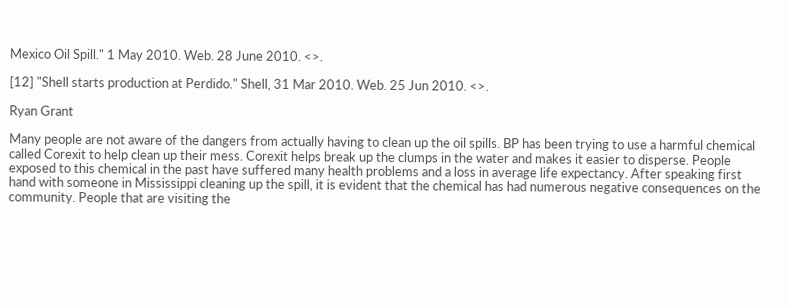Mexico Oil Spill." 1 May 2010. Web. 28 June 2010. <>.

[12] "Shell starts production at Perdido." Shell, 31 Mar 2010. Web. 25 Jun 2010. <>.

Ryan Grant

Many people are not aware of the dangers from actually having to clean up the oil spills. BP has been trying to use a harmful chemical called Corexit to help clean up their mess. Corexit helps break up the clumps in the water and makes it easier to disperse. People exposed to this chemical in the past have suffered many health problems and a loss in average life expectancy. After speaking first hand with someone in Mississippi cleaning up the spill, it is evident that the chemical has had numerous negative consequences on the community. People that are visiting the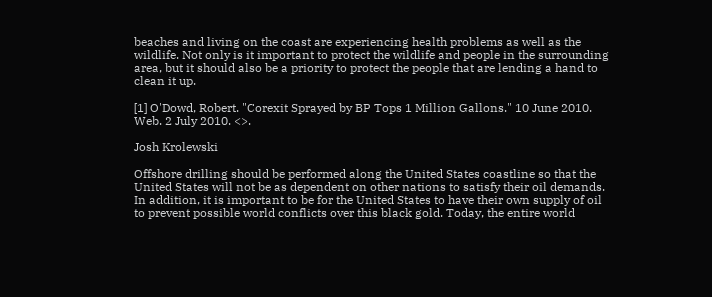beaches and living on the coast are experiencing health problems as well as the wildlife. Not only is it important to protect the wildlife and people in the surrounding area, but it should also be a priority to protect the people that are lending a hand to clean it up.

[1] O'Dowd, Robert. "Corexit Sprayed by BP Tops 1 Million Gallons." 10 June 2010. Web. 2 July 2010. <>.

Josh Krolewski

Offshore drilling should be performed along the United States coastline so that the United States will not be as dependent on other nations to satisfy their oil demands. In addition, it is important to be for the United States to have their own supply of oil to prevent possible world conflicts over this black gold. Today, the entire world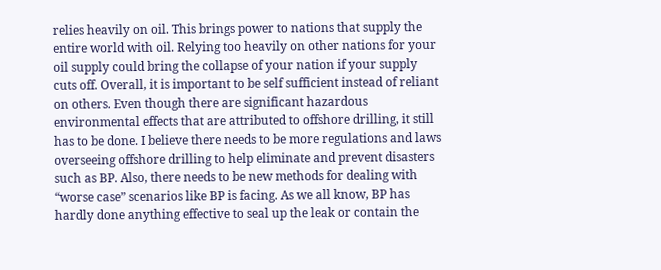relies heavily on oil. This brings power to nations that supply the entire world with oil. Relying too heavily on other nations for your oil supply could bring the collapse of your nation if your supply cuts off. Overall, it is important to be self sufficient instead of reliant on others. Even though there are significant hazardous environmental effects that are attributed to offshore drilling, it still has to be done. I believe there needs to be more regulations and laws overseeing offshore drilling to help eliminate and prevent disasters such as BP. Also, there needs to be new methods for dealing with “worse case” scenarios like BP is facing. As we all know, BP has hardly done anything effective to seal up the leak or contain the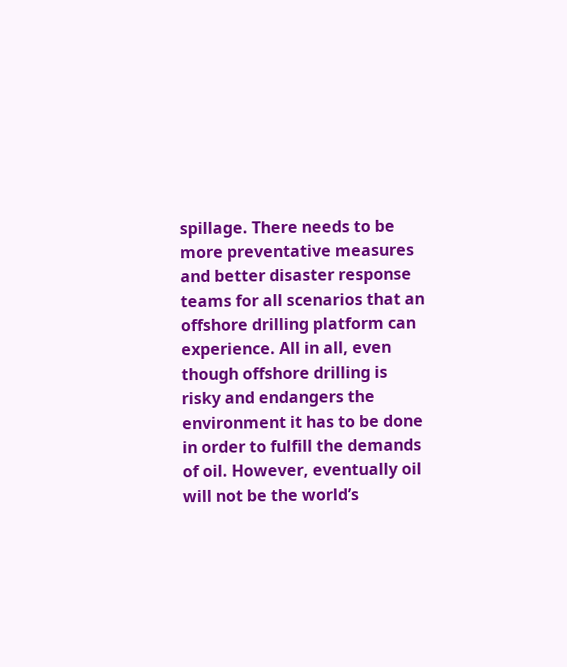spillage. There needs to be more preventative measures and better disaster response teams for all scenarios that an offshore drilling platform can experience. All in all, even though offshore drilling is risky and endangers the environment it has to be done in order to fulfill the demands of oil. However, eventually oil will not be the world’s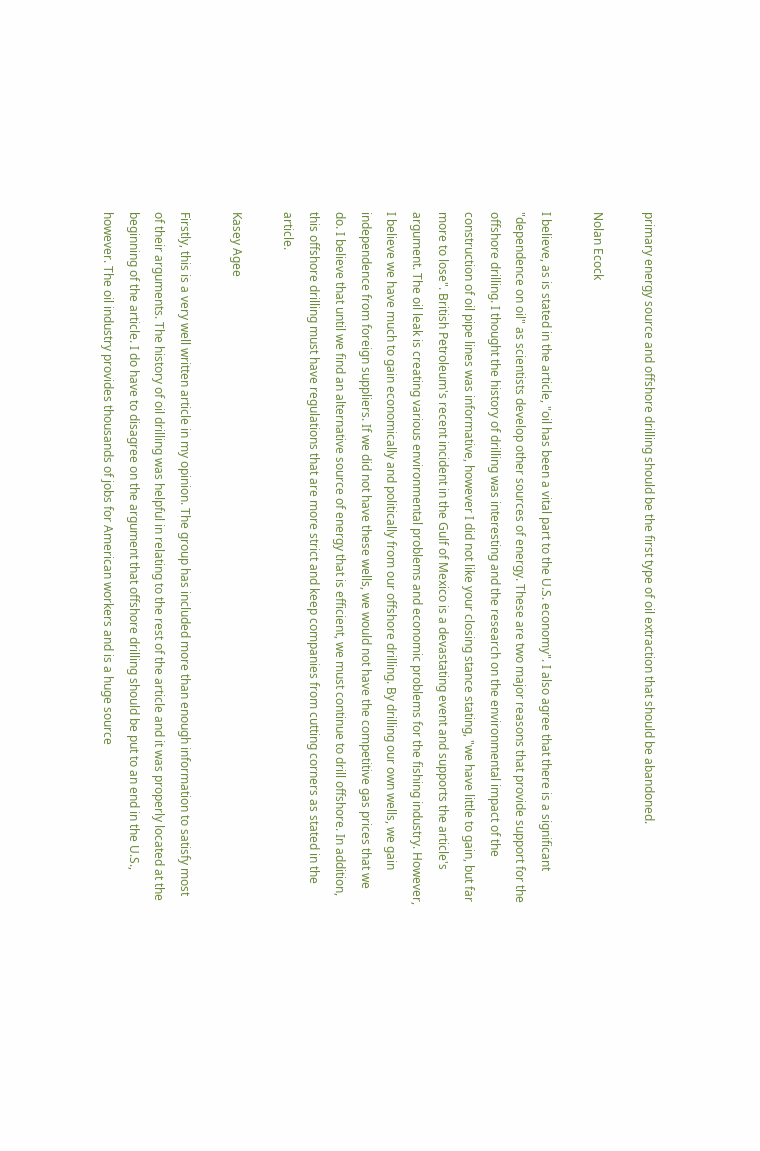primary energy source and offshore drilling should be the first type of oil extraction that should be abandoned.

Nolan Ecock

I believe, as is stated in the article, "oil has been a vital part to the U.S. economy". I also agree that there is a significant "dependence on oil" as scientists develop other sources of energy. These are two major reasons that provide support for the offshore drilling. I thought the history of drilling was interesting and the research on the environmental impact of the construction of oil pipe lines was informative, however I did not like your closing stance stating, "we have little to gain, but far more to lose". British Petroleum's recent incident in the Gulf of Mexico is a devastating event and supports the article's argument. The oil leak is creating various environmental problems and economic problems for the fishing industry. However, I believe we have much to gain economically and politically from our offshore drilling. By drilling our own wells, we gain independence from foreign suppliers. If we did not have these wells, we would not have the competitive gas prices that we do. I believe that until we find an alternative source of energy that is efficient, we must continue to drill offshore. In addition, this offshore drilling must have regulations that are more strict and keep companies from cutting corners as stated in the article.

Kasey Agee

Firstly, this is a very well written article in my opinion. The group has included more than enough information to satisfy most of their arguments. The history of oil drilling was helpful in relating to the rest of the article and it was properly located at the beginning of the article. I do have to disagree on the argument that offshore drilling should be put to an end in the U.S., however. The oil industry provides thousands of jobs for American workers and is a huge source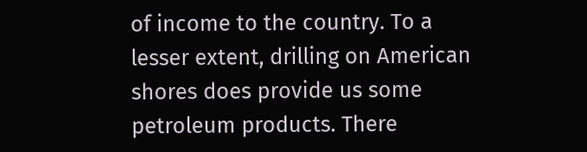of income to the country. To a lesser extent, drilling on American shores does provide us some petroleum products. There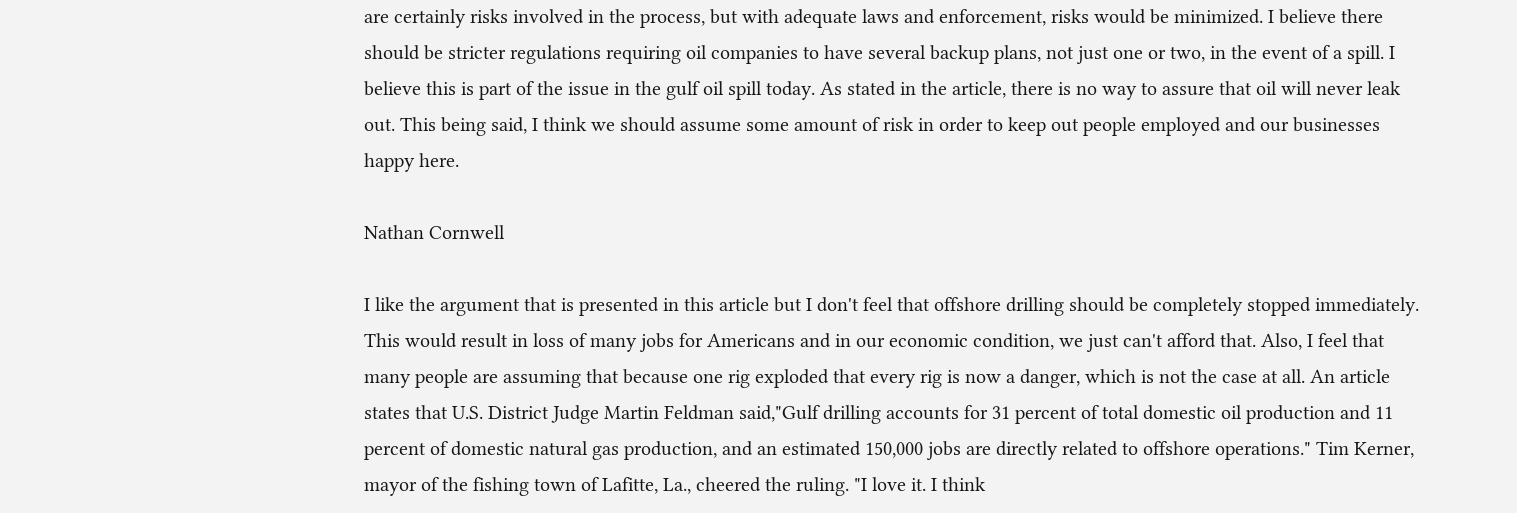are certainly risks involved in the process, but with adequate laws and enforcement, risks would be minimized. I believe there should be stricter regulations requiring oil companies to have several backup plans, not just one or two, in the event of a spill. I believe this is part of the issue in the gulf oil spill today. As stated in the article, there is no way to assure that oil will never leak out. This being said, I think we should assume some amount of risk in order to keep out people employed and our businesses happy here.

Nathan Cornwell

I like the argument that is presented in this article but I don't feel that offshore drilling should be completely stopped immediately. This would result in loss of many jobs for Americans and in our economic condition, we just can't afford that. Also, I feel that many people are assuming that because one rig exploded that every rig is now a danger, which is not the case at all. An article states that U.S. District Judge Martin Feldman said,"Gulf drilling accounts for 31 percent of total domestic oil production and 11 percent of domestic natural gas production, and an estimated 150,000 jobs are directly related to offshore operations." Tim Kerner, mayor of the fishing town of Lafitte, La., cheered the ruling. "I love it. I think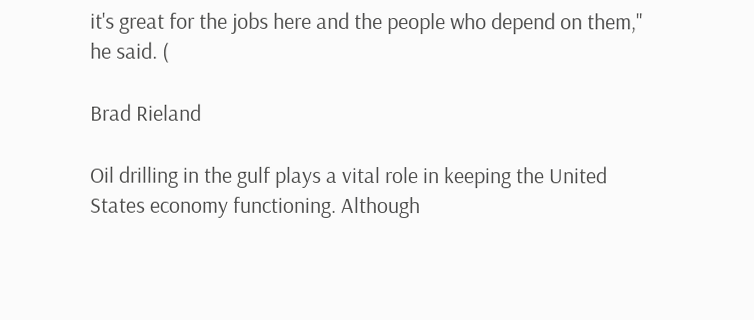it's great for the jobs here and the people who depend on them," he said. (

Brad Rieland

Oil drilling in the gulf plays a vital role in keeping the United States economy functioning. Although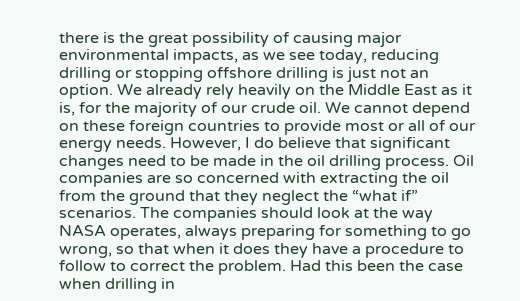there is the great possibility of causing major environmental impacts, as we see today, reducing drilling or stopping offshore drilling is just not an option. We already rely heavily on the Middle East as it is, for the majority of our crude oil. We cannot depend on these foreign countries to provide most or all of our energy needs. However, I do believe that significant changes need to be made in the oil drilling process. Oil companies are so concerned with extracting the oil from the ground that they neglect the “what if” scenarios. The companies should look at the way NASA operates, always preparing for something to go wrong, so that when it does they have a procedure to follow to correct the problem. Had this been the case when drilling in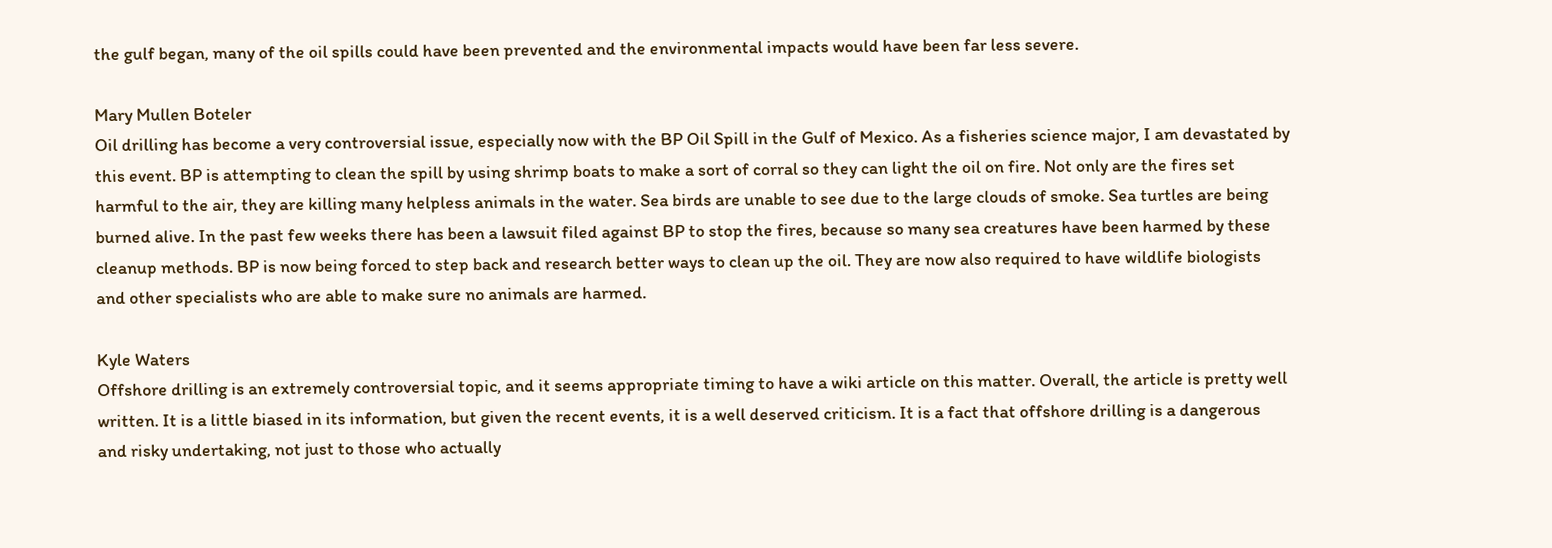the gulf began, many of the oil spills could have been prevented and the environmental impacts would have been far less severe.

Mary Mullen Boteler
Oil drilling has become a very controversial issue, especially now with the BP Oil Spill in the Gulf of Mexico. As a fisheries science major, I am devastated by this event. BP is attempting to clean the spill by using shrimp boats to make a sort of corral so they can light the oil on fire. Not only are the fires set harmful to the air, they are killing many helpless animals in the water. Sea birds are unable to see due to the large clouds of smoke. Sea turtles are being burned alive. In the past few weeks there has been a lawsuit filed against BP to stop the fires, because so many sea creatures have been harmed by these cleanup methods. BP is now being forced to step back and research better ways to clean up the oil. They are now also required to have wildlife biologists and other specialists who are able to make sure no animals are harmed.

Kyle Waters
Offshore drilling is an extremely controversial topic, and it seems appropriate timing to have a wiki article on this matter. Overall, the article is pretty well written. It is a little biased in its information, but given the recent events, it is a well deserved criticism. It is a fact that offshore drilling is a dangerous and risky undertaking, not just to those who actually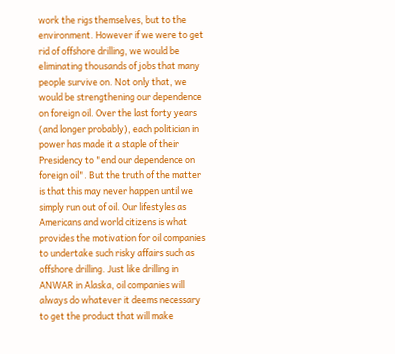work the rigs themselves, but to the environment. However if we were to get rid of offshore drilling, we would be eliminating thousands of jobs that many people survive on. Not only that, we would be strengthening our dependence on foreign oil. Over the last forty years (and longer probably), each politician in power has made it a staple of their Presidency to "end our dependence on foreign oil". But the truth of the matter is that this may never happen until we simply run out of oil. Our lifestyles as Americans and world citizens is what provides the motivation for oil companies to undertake such risky affairs such as offshore drilling. Just like drilling in ANWAR in Alaska, oil companies will always do whatever it deems necessary to get the product that will make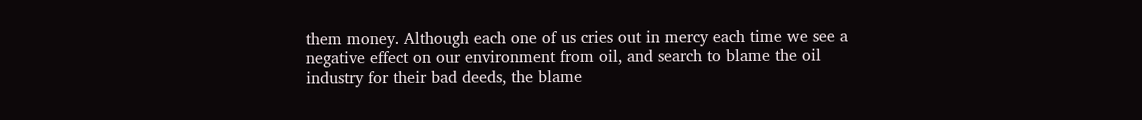them money. Although each one of us cries out in mercy each time we see a negative effect on our environment from oil, and search to blame the oil industry for their bad deeds, the blame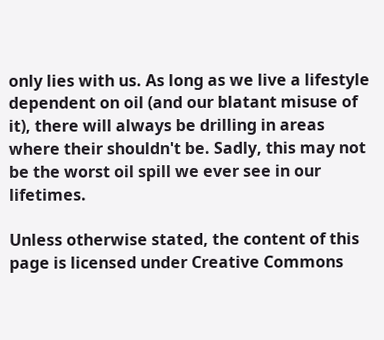only lies with us. As long as we live a lifestyle dependent on oil (and our blatant misuse of it), there will always be drilling in areas where their shouldn't be. Sadly, this may not be the worst oil spill we ever see in our lifetimes.

Unless otherwise stated, the content of this page is licensed under Creative Commons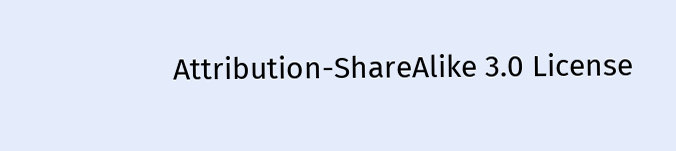Attribution-ShareAlike 3.0 License